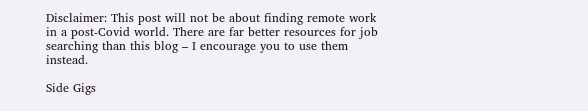Disclaimer: This post will not be about finding remote work in a post-Covid world. There are far better resources for job searching than this blog – I encourage you to use them instead.

Side Gigs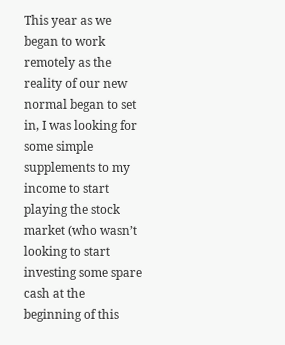This year as we began to work remotely as the reality of our new normal began to set in, I was looking for some simple supplements to my income to start playing the stock market (who wasn’t looking to start investing some spare cash at the beginning of this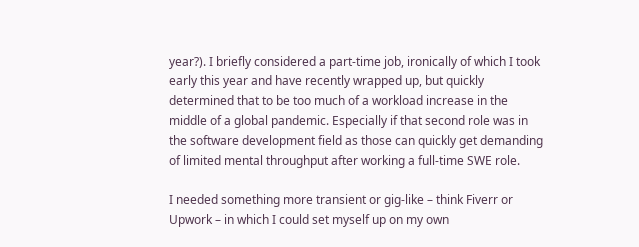year?). I briefly considered a part-time job, ironically of which I took early this year and have recently wrapped up, but quickly determined that to be too much of a workload increase in the middle of a global pandemic. Especially if that second role was in the software development field as those can quickly get demanding of limited mental throughput after working a full-time SWE role.

I needed something more transient or gig-like – think Fiverr or Upwork – in which I could set myself up on my own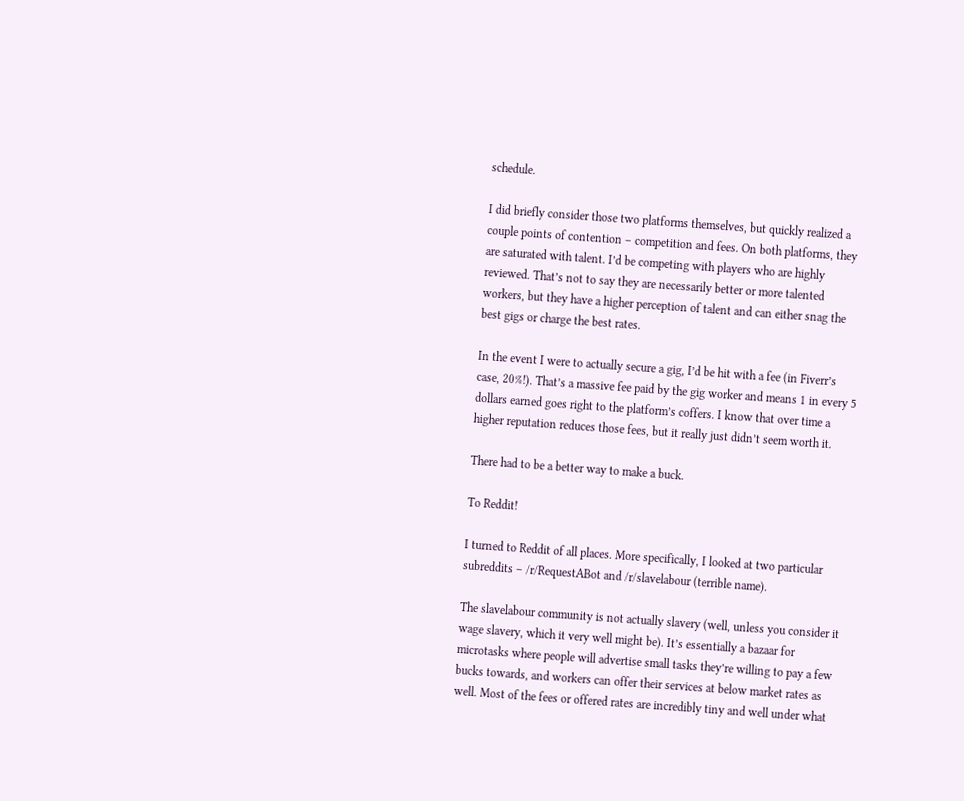schedule.

I did briefly consider those two platforms themselves, but quickly realized a couple points of contention – competition and fees. On both platforms, they are saturated with talent. I’d be competing with players who are highly reviewed. That’s not to say they are necessarily better or more talented workers, but they have a higher perception of talent and can either snag the best gigs or charge the best rates.

In the event I were to actually secure a gig, I’d be hit with a fee (in Fiverr’s case, 20%!). That’s a massive fee paid by the gig worker and means 1 in every 5 dollars earned goes right to the platform’s coffers. I know that over time a higher reputation reduces those fees, but it really just didn’t seem worth it.

There had to be a better way to make a buck.

To Reddit!

I turned to Reddit of all places. More specifically, I looked at two particular subreddits – /r/RequestABot and /r/slavelabour (terrible name).

The slavelabour community is not actually slavery (well, unless you consider it wage slavery, which it very well might be). It’s essentially a bazaar for microtasks where people will advertise small tasks they’re willing to pay a few bucks towards, and workers can offer their services at below market rates as well. Most of the fees or offered rates are incredibly tiny and well under what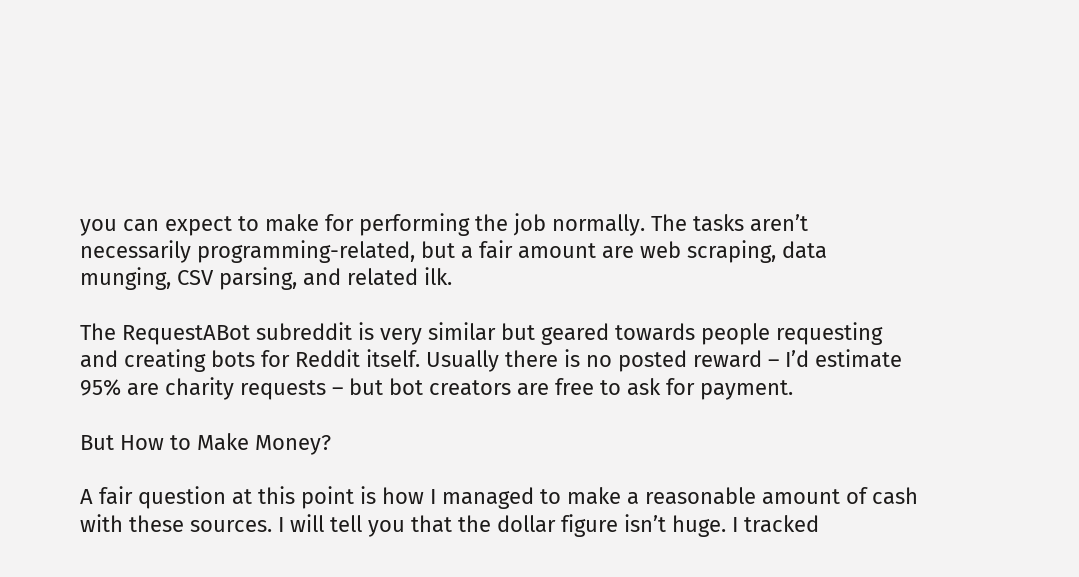you can expect to make for performing the job normally. The tasks aren’t necessarily programming-related, but a fair amount are web scraping, data munging, CSV parsing, and related ilk.

The RequestABot subreddit is very similar but geared towards people requesting and creating bots for Reddit itself. Usually there is no posted reward – I’d estimate 95% are charity requests – but bot creators are free to ask for payment.

But How to Make Money?

A fair question at this point is how I managed to make a reasonable amount of cash with these sources. I will tell you that the dollar figure isn’t huge. I tracked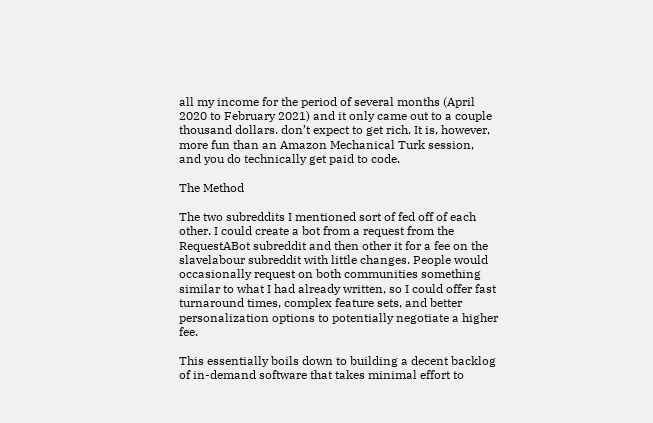all my income for the period of several months (April 2020 to February 2021) and it only came out to a couple thousand dollars. don’t expect to get rich. It is, however, more fun than an Amazon Mechanical Turk session, and you do technically get paid to code.

The Method

The two subreddits I mentioned sort of fed off of each other. I could create a bot from a request from the RequestABot subreddit and then other it for a fee on the slavelabour subreddit with little changes. People would occasionally request on both communities something similar to what I had already written, so I could offer fast turnaround times, complex feature sets, and better personalization options to potentially negotiate a higher fee.

This essentially boils down to building a decent backlog of in-demand software that takes minimal effort to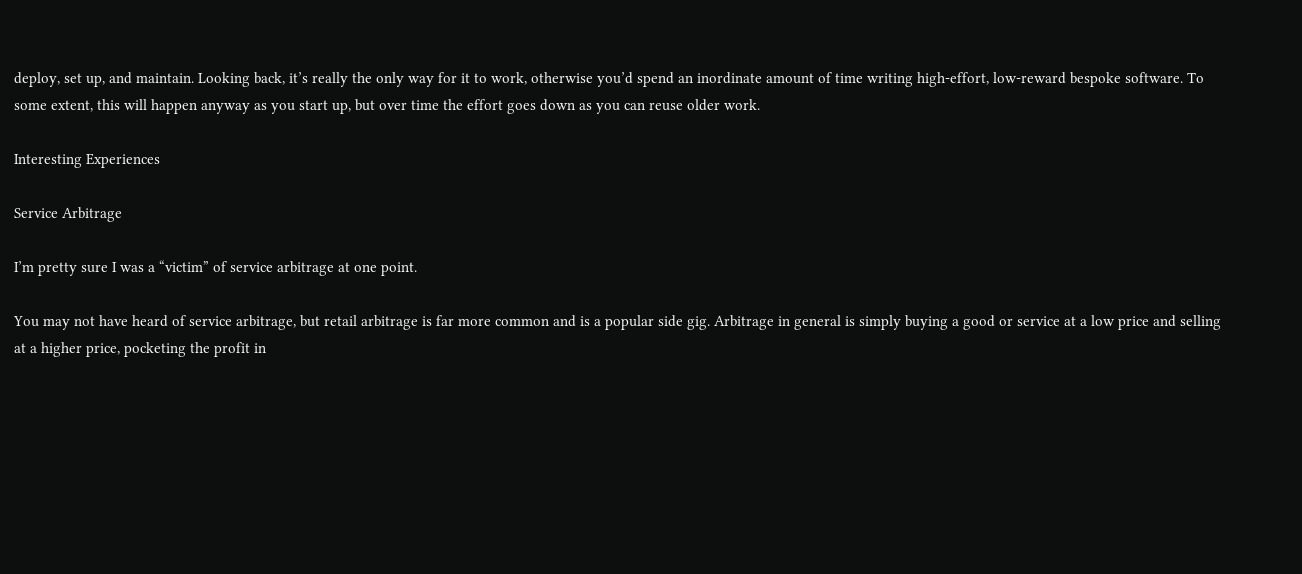deploy, set up, and maintain. Looking back, it’s really the only way for it to work, otherwise you’d spend an inordinate amount of time writing high-effort, low-reward bespoke software. To some extent, this will happen anyway as you start up, but over time the effort goes down as you can reuse older work.

Interesting Experiences

Service Arbitrage

I’m pretty sure I was a “victim” of service arbitrage at one point.

You may not have heard of service arbitrage, but retail arbitrage is far more common and is a popular side gig. Arbitrage in general is simply buying a good or service at a low price and selling at a higher price, pocketing the profit in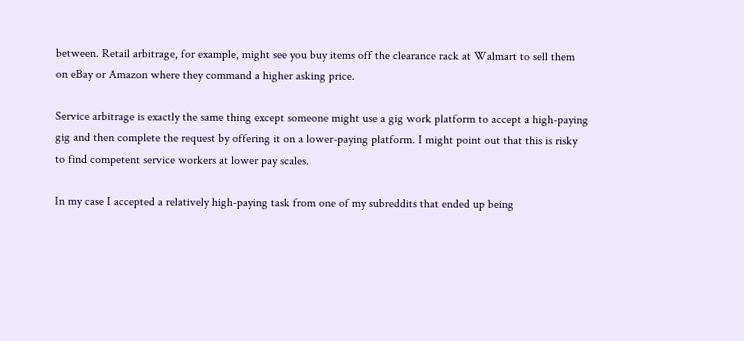between. Retail arbitrage, for example, might see you buy items off the clearance rack at Walmart to sell them on eBay or Amazon where they command a higher asking price.

Service arbitrage is exactly the same thing except someone might use a gig work platform to accept a high-paying gig and then complete the request by offering it on a lower-paying platform. I might point out that this is risky to find competent service workers at lower pay scales.

In my case I accepted a relatively high-paying task from one of my subreddits that ended up being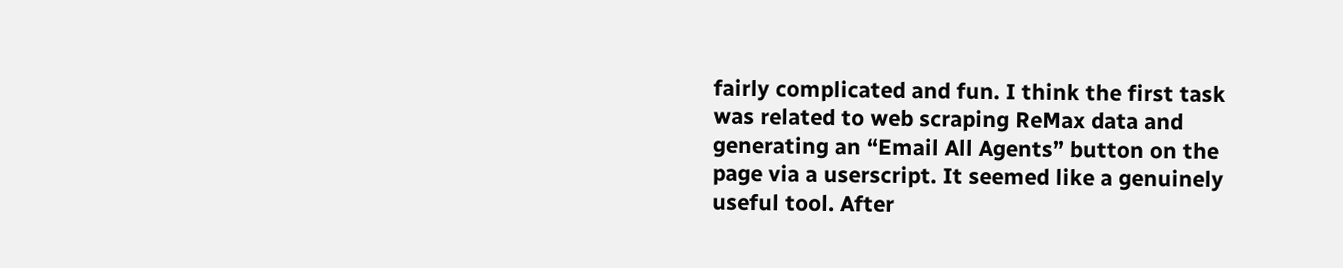fairly complicated and fun. I think the first task was related to web scraping ReMax data and generating an “Email All Agents” button on the page via a userscript. It seemed like a genuinely useful tool. After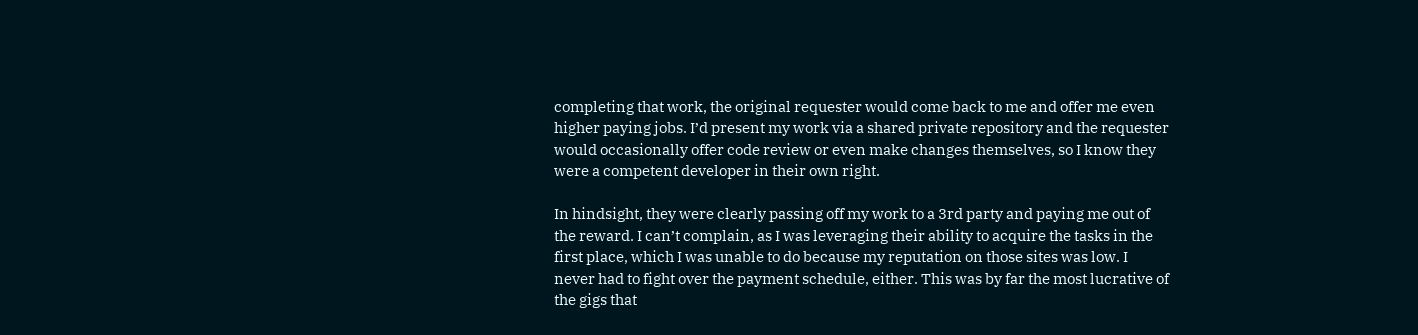completing that work, the original requester would come back to me and offer me even higher paying jobs. I’d present my work via a shared private repository and the requester would occasionally offer code review or even make changes themselves, so I know they were a competent developer in their own right.

In hindsight, they were clearly passing off my work to a 3rd party and paying me out of the reward. I can’t complain, as I was leveraging their ability to acquire the tasks in the first place, which I was unable to do because my reputation on those sites was low. I never had to fight over the payment schedule, either. This was by far the most lucrative of the gigs that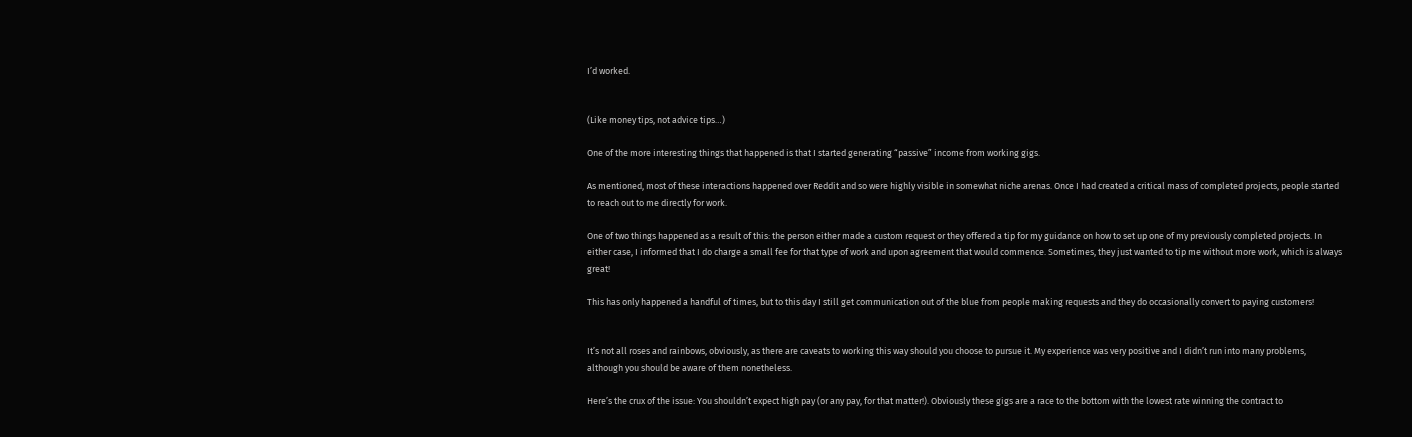I’d worked.


(Like money tips, not advice tips…)

One of the more interesting things that happened is that I started generating “passive” income from working gigs.

As mentioned, most of these interactions happened over Reddit and so were highly visible in somewhat niche arenas. Once I had created a critical mass of completed projects, people started to reach out to me directly for work.

One of two things happened as a result of this: the person either made a custom request or they offered a tip for my guidance on how to set up one of my previously completed projects. In either case, I informed that I do charge a small fee for that type of work and upon agreement that would commence. Sometimes, they just wanted to tip me without more work, which is always great!

This has only happened a handful of times, but to this day I still get communication out of the blue from people making requests and they do occasionally convert to paying customers!


It’s not all roses and rainbows, obviously, as there are caveats to working this way should you choose to pursue it. My experience was very positive and I didn’t run into many problems, although you should be aware of them nonetheless.

Here’s the crux of the issue: You shouldn’t expect high pay (or any pay, for that matter!). Obviously these gigs are a race to the bottom with the lowest rate winning the contract to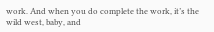work. And when you do complete the work, it’s the wild west, baby, and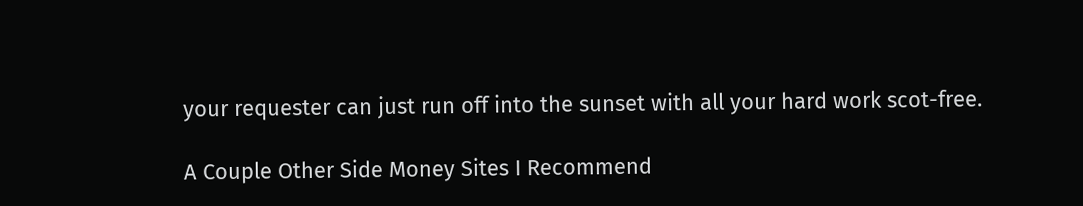your requester can just run off into the sunset with all your hard work scot-free.

A Couple Other Side Money Sites I Recommend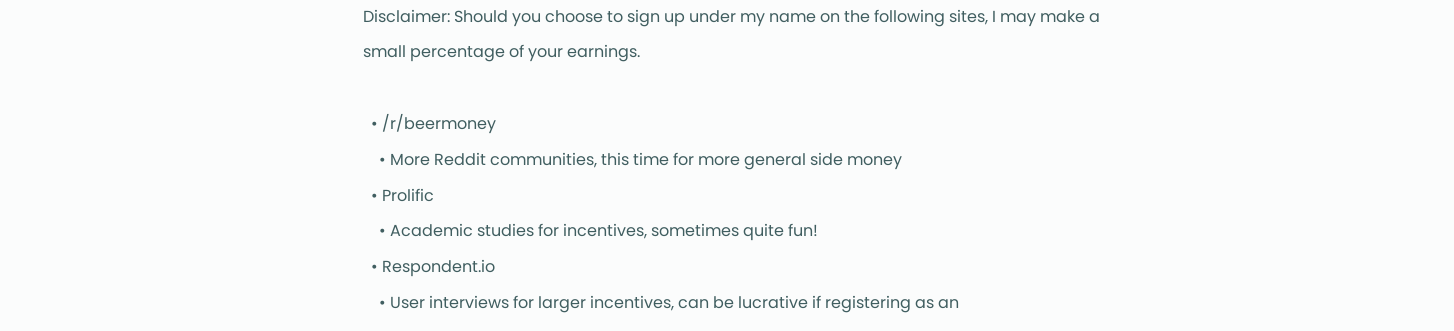Disclaimer: Should you choose to sign up under my name on the following sites, I may make a small percentage of your earnings.

  • /r/beermoney
    • More Reddit communities, this time for more general side money
  • Prolific
    • Academic studies for incentives, sometimes quite fun!
  • Respondent.io
    • User interviews for larger incentives, can be lucrative if registering as an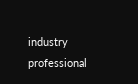industry professional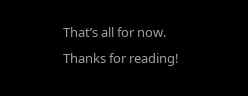That’s all for now. Thanks for reading!